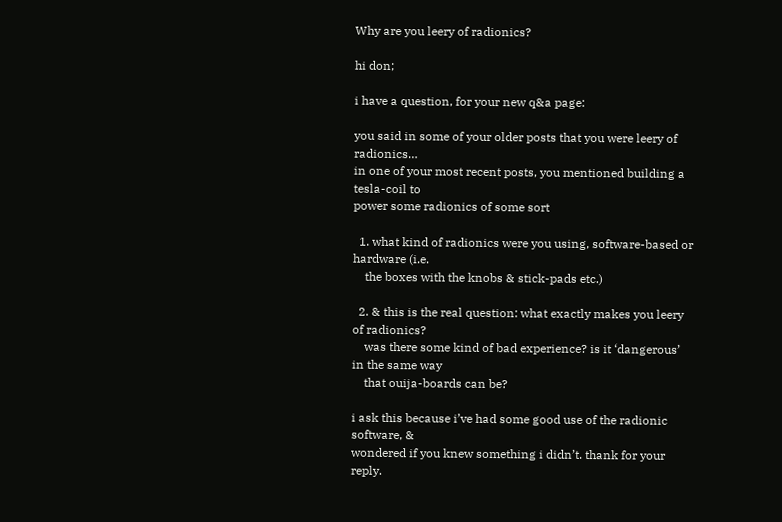Why are you leery of radionics?

hi don;

i have a question, for your new q&a page:

you said in some of your older posts that you were leery of radionics…
in one of your most recent posts, you mentioned building a tesla-coil to
power some radionics of some sort

  1. what kind of radionics were you using, software-based or hardware (i.e.
    the boxes with the knobs & stick-pads etc.)

  2. & this is the real question: what exactly makes you leery of radionics?
    was there some kind of bad experience? is it ‘dangerous’ in the same way
    that ouija-boards can be?

i ask this because i’ve had some good use of the radionic software, &
wondered if you knew something i didn’t. thank for your reply.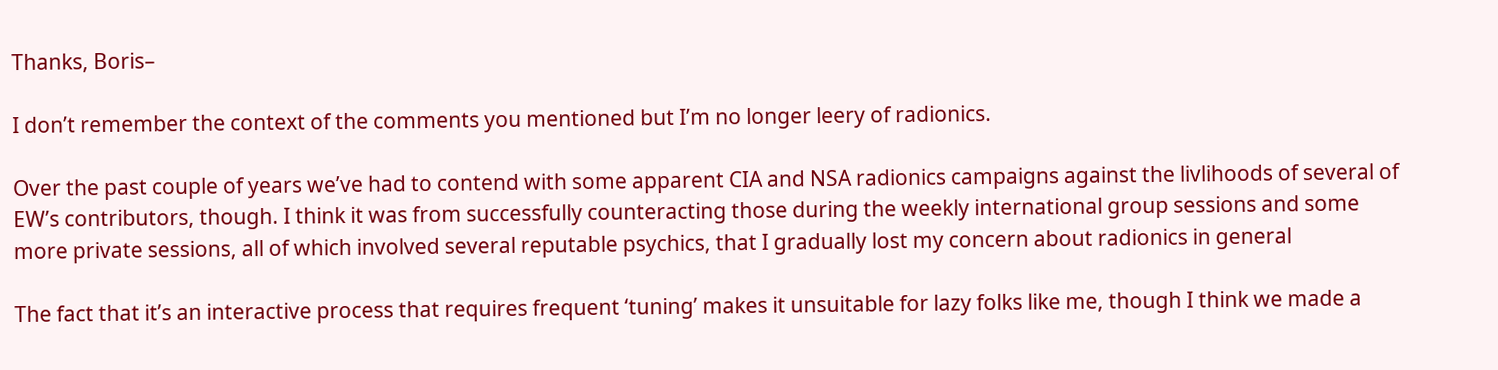Thanks, Boris–

I don’t remember the context of the comments you mentioned but I’m no longer leery of radionics.

Over the past couple of years we’ve had to contend with some apparent CIA and NSA radionics campaigns against the livlihoods of several of EW’s contributors, though. I think it was from successfully counteracting those during the weekly international group sessions and some more private sessions, all of which involved several reputable psychics, that I gradually lost my concern about radionics in general

The fact that it’s an interactive process that requires frequent ‘tuning’ makes it unsuitable for lazy folks like me, though I think we made a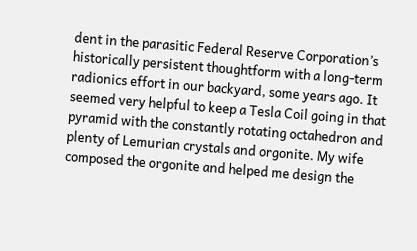dent in the parasitic Federal Reserve Corporation’s historically persistent thoughtform with a long-term radionics effort in our backyard, some years ago. It seemed very helpful to keep a Tesla Coil going in that pyramid with the constantly rotating octahedron and plenty of Lemurian crystals and orgonite. My wife composed the orgonite and helped me design the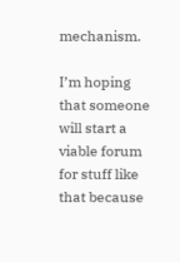mechanism.

I’m hoping that someone will start a viable forum for stuff like that because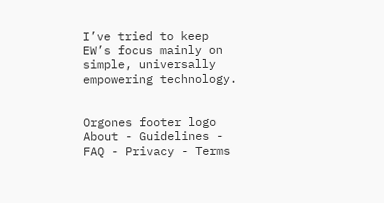I’ve tried to keep EW’s focus mainly on simple, universally empowering technology.


Orgones footer logo
About - Guidelines - FAQ - Privacy - Terms